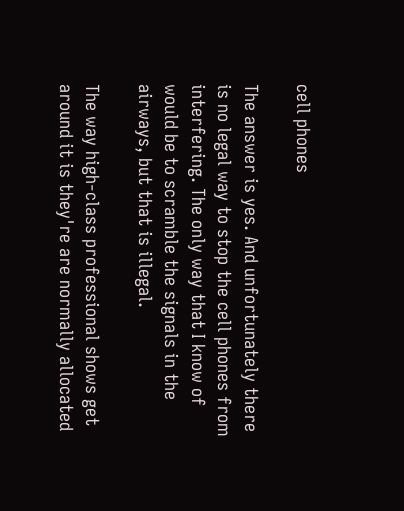cell phones

The answer is yes. And unfortunately there is no legal way to stop the cell phones from interfering. The only way that I know of would be to scramble the signals in the airways, but that is illegal.

The way high-class professional shows get around it is they're are normally allocated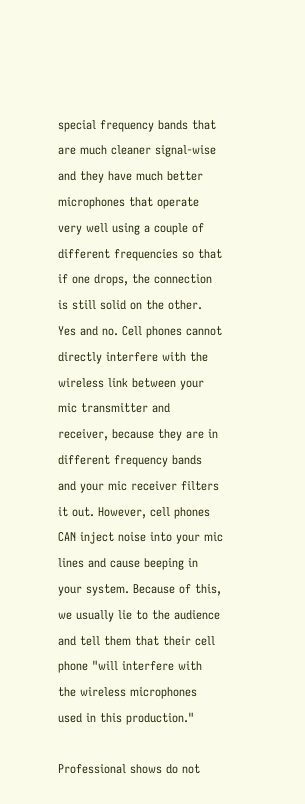special frequency bands that are much cleaner signal-wise and they have much better microphones that operate very well using a couple of different frequencies so that if one drops, the connection is still solid on the other.
Yes and no. Cell phones cannot directly interfere with the wireless link between your mic transmitter and receiver, because they are in different frequency bands and your mic receiver filters it out. However, cell phones CAN inject noise into your mic lines and cause beeping in your system. Because of this, we usually lie to the audience and tell them that their cell phone "will interfere with the wireless microphones used in this production."

Professional shows do not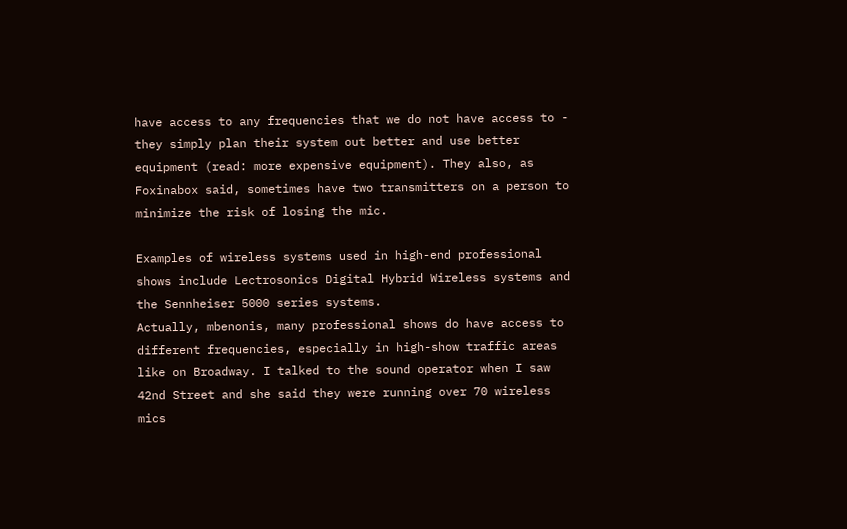have access to any frequencies that we do not have access to - they simply plan their system out better and use better equipment (read: more expensive equipment). They also, as Foxinabox said, sometimes have two transmitters on a person to minimize the risk of losing the mic.

Examples of wireless systems used in high-end professional shows include Lectrosonics Digital Hybrid Wireless systems and the Sennheiser 5000 series systems.
Actually, mbenonis, many professional shows do have access to different frequencies, especially in high-show traffic areas like on Broadway. I talked to the sound operator when I saw 42nd Street and she said they were running over 70 wireless mics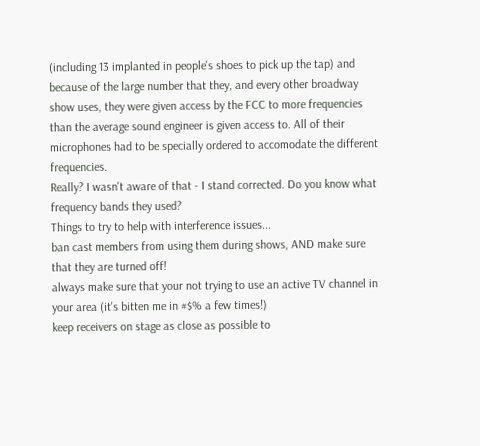(including 13 implanted in people's shoes to pick up the tap) and because of the large number that they, and every other broadway show uses, they were given access by the FCC to more frequencies than the average sound engineer is given access to. All of their microphones had to be specially ordered to accomodate the different frequencies.
Really? I wasn't aware of that - I stand corrected. Do you know what frequency bands they used?
Things to try to help with interference issues...
ban cast members from using them during shows, AND make sure that they are turned off!
always make sure that your not trying to use an active TV channel in your area (it's bitten me in #$% a few times!)
keep receivers on stage as close as possible to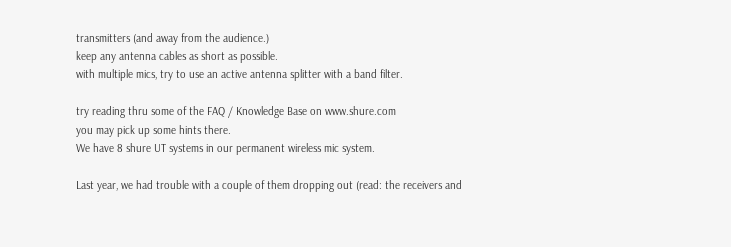transmitters (and away from the audience.)
keep any antenna cables as short as possible.
with multiple mics, try to use an active antenna splitter with a band filter.

try reading thru some of the FAQ / Knowledge Base on www.shure.com
you may pick up some hints there.
We have 8 shure UT systems in our permanent wireless mic system.

Last year, we had trouble with a couple of them dropping out (read: the receivers and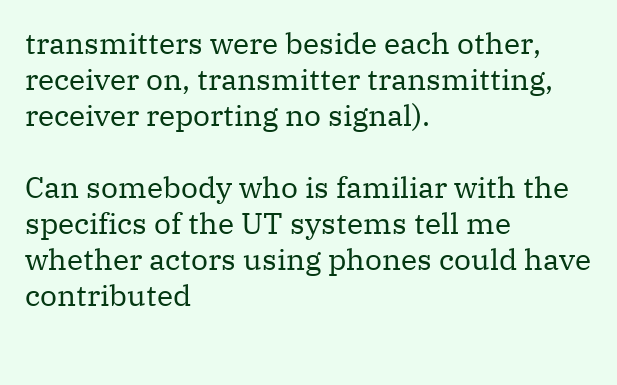transmitters were beside each other, receiver on, transmitter transmitting, receiver reporting no signal).

Can somebody who is familiar with the specifics of the UT systems tell me whether actors using phones could have contributed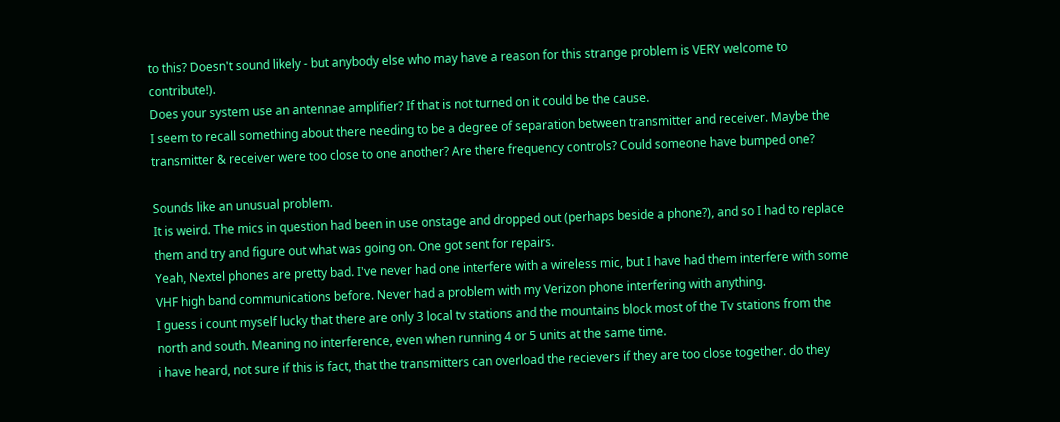to this? Doesn't sound likely - but anybody else who may have a reason for this strange problem is VERY welcome to contribute!).
Does your system use an antennae amplifier? If that is not turned on it could be the cause.
I seem to recall something about there needing to be a degree of separation between transmitter and receiver. Maybe the transmitter & receiver were too close to one another? Are there frequency controls? Could someone have bumped one?

Sounds like an unusual problem.
It is weird. The mics in question had been in use onstage and dropped out (perhaps beside a phone?), and so I had to replace them and try and figure out what was going on. One got sent for repairs.
Yeah, Nextel phones are pretty bad. I've never had one interfere with a wireless mic, but I have had them interfere with some VHF high band communications before. Never had a problem with my Verizon phone interfering with anything.
I guess i count myself lucky that there are only 3 local tv stations and the mountains block most of the Tv stations from the north and south. Meaning no interference, even when running 4 or 5 units at the same time.
i have heard, not sure if this is fact, that the transmitters can overload the recievers if they are too close together. do they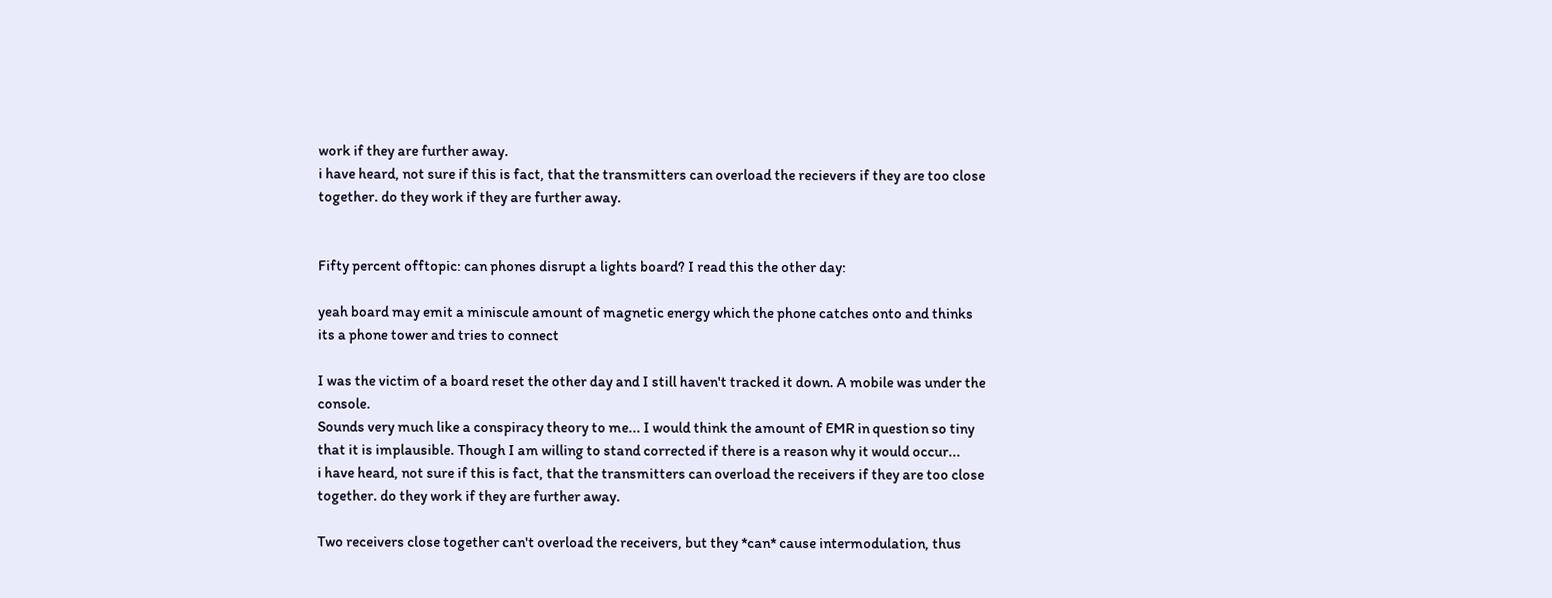work if they are further away.
i have heard, not sure if this is fact, that the transmitters can overload the recievers if they are too close together. do they work if they are further away.


Fifty percent offtopic: can phones disrupt a lights board? I read this the other day:

yeah board may emit a miniscule amount of magnetic energy which the phone catches onto and thinks its a phone tower and tries to connect

I was the victim of a board reset the other day and I still haven't tracked it down. A mobile was under the console.
Sounds very much like a conspiracy theory to me... I would think the amount of EMR in question so tiny that it is implausible. Though I am willing to stand corrected if there is a reason why it would occur...
i have heard, not sure if this is fact, that the transmitters can overload the receivers if they are too close together. do they work if they are further away.

Two receivers close together can't overload the receivers, but they *can* cause intermodulation, thus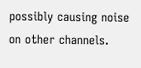possibly causing noise on other channels.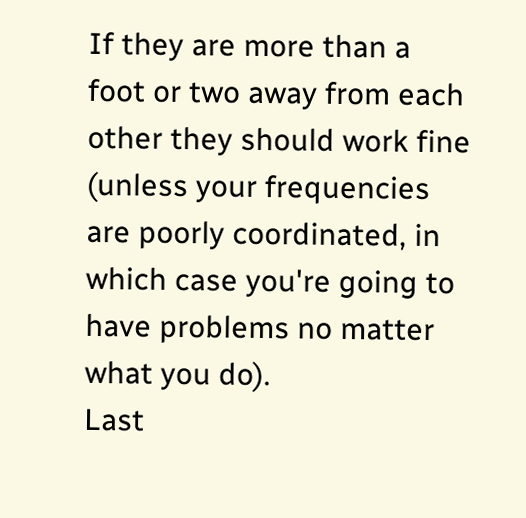If they are more than a foot or two away from each other they should work fine (unless your frequencies are poorly coordinated, in which case you're going to have problems no matter what you do).
Last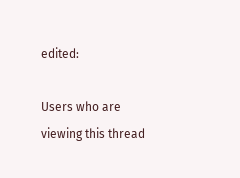edited:

Users who are viewing this thread